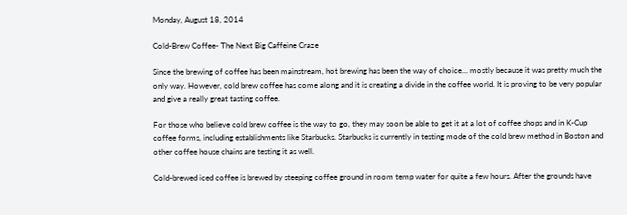Monday, August 18, 2014

Cold-Brew Coffee- The Next Big Caffeine Craze

Since the brewing of coffee has been mainstream, hot brewing has been the way of choice… mostly because it was pretty much the only way. However, cold brew coffee has come along and it is creating a divide in the coffee world. It is proving to be very popular and give a really great tasting coffee.

For those who believe cold brew coffee is the way to go, they may soon be able to get it at a lot of coffee shops and in K-Cup coffee forms, including establishments like Starbucks. Starbucks is currently in testing mode of the cold brew method in Boston and other coffee house chains are testing it as well.

Cold-brewed iced coffee is brewed by steeping coffee ground in room temp water for quite a few hours. After the grounds have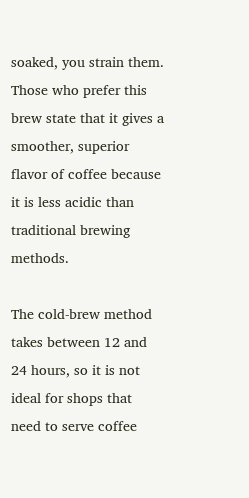soaked, you strain them. Those who prefer this brew state that it gives a smoother, superior flavor of coffee because it is less acidic than traditional brewing methods.

The cold-brew method takes between 12 and 24 hours, so it is not ideal for shops that need to serve coffee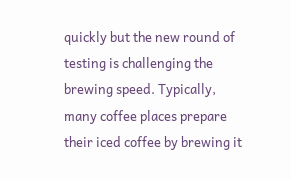quickly but the new round of testing is challenging the brewing speed. Typically, many coffee places prepare their iced coffee by brewing it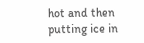hot and then putting ice in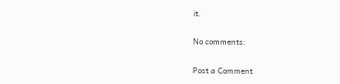it.

No comments:

Post a Comment